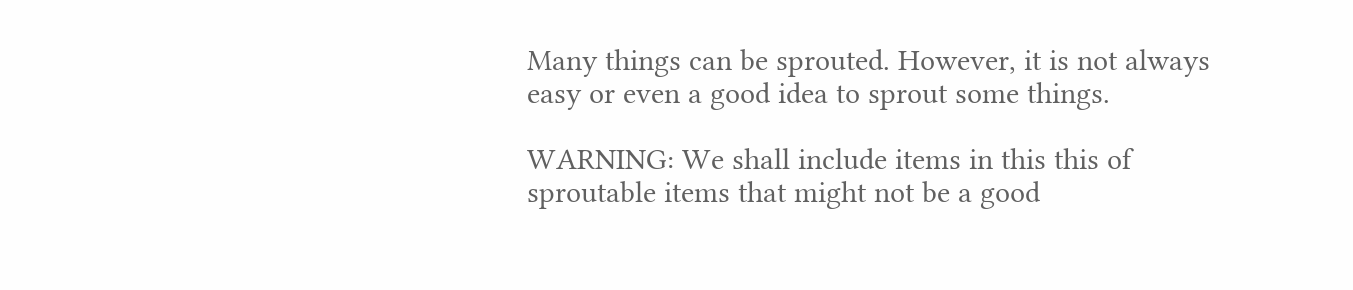Many things can be sprouted. However, it is not always easy or even a good idea to sprout some things.

WARNING: We shall include items in this this of sproutable items that might not be a good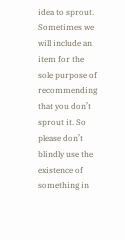idea to sprout.  Sometimes we will include an item for the sole purpose of recommending that you don’t sprout it. So please don’t blindly use the existence of something in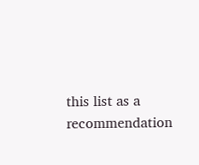this list as a recommendation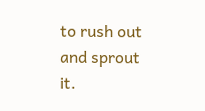to rush out and sprout it.